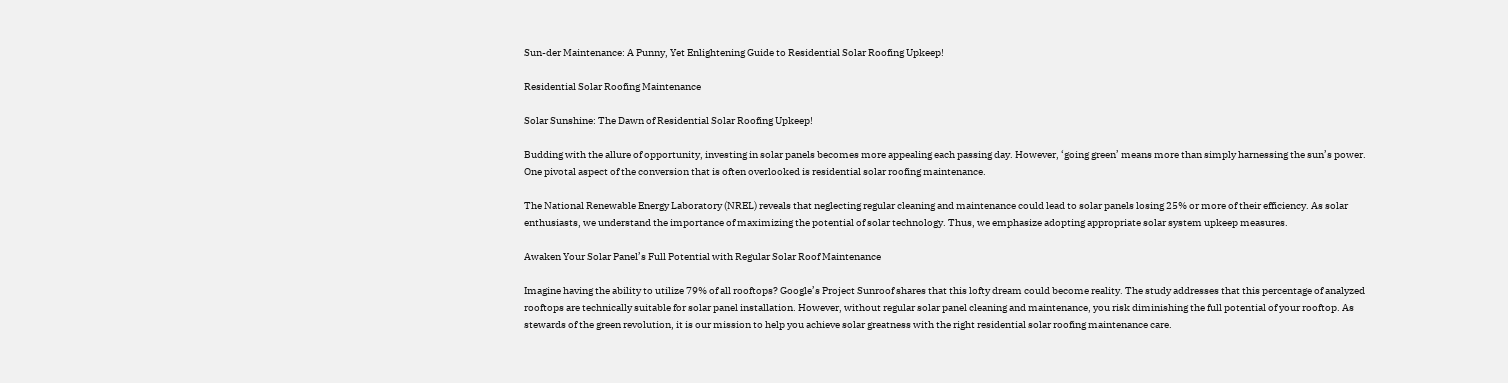Sun-der Maintenance: A Punny, Yet Enlightening Guide to Residential Solar Roofing Upkeep!

Residential Solar Roofing Maintenance

Solar Sunshine: The Dawn of Residential Solar Roofing Upkeep!

Budding with the allure of opportunity, investing in solar panels becomes more appealing each passing day. However, ‘going green’ means more than simply harnessing the sun’s power. One pivotal aspect of the conversion that is often overlooked is residential solar roofing maintenance.

The National Renewable Energy Laboratory (NREL) reveals that neglecting regular cleaning and maintenance could lead to solar panels losing 25% or more of their efficiency. As solar enthusiasts, we understand the importance of maximizing the potential of solar technology. Thus, we emphasize adopting appropriate solar system upkeep measures.

Awaken Your Solar Panel’s Full Potential with Regular Solar Roof Maintenance

Imagine having the ability to utilize 79% of all rooftops? Google’s Project Sunroof shares that this lofty dream could become reality. The study addresses that this percentage of analyzed rooftops are technically suitable for solar panel installation. However, without regular solar panel cleaning and maintenance, you risk diminishing the full potential of your rooftop. As stewards of the green revolution, it is our mission to help you achieve solar greatness with the right residential solar roofing maintenance care.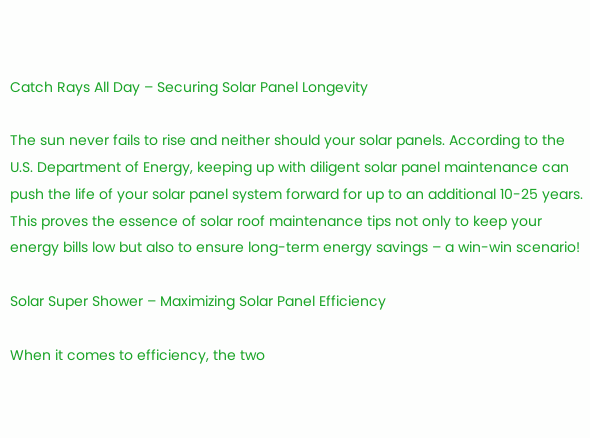Catch Rays All Day – Securing Solar Panel Longevity

The sun never fails to rise and neither should your solar panels. According to the U.S. Department of Energy, keeping up with diligent solar panel maintenance can push the life of your solar panel system forward for up to an additional 10-25 years. This proves the essence of solar roof maintenance tips not only to keep your energy bills low but also to ensure long-term energy savings – a win-win scenario!

Solar Super Shower – Maximizing Solar Panel Efficiency

When it comes to efficiency, the two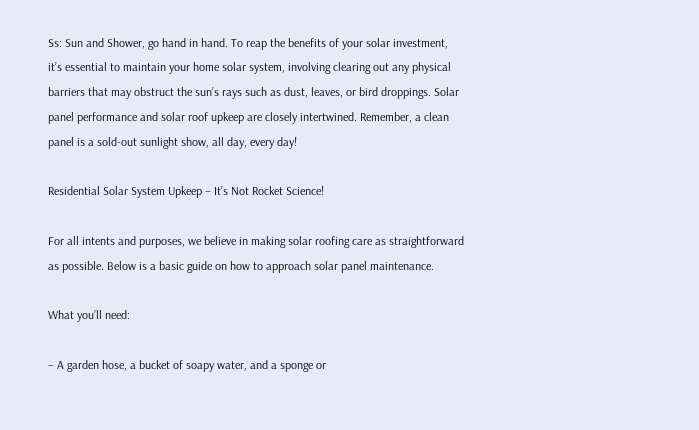Ss: Sun and Shower, go hand in hand. To reap the benefits of your solar investment, it’s essential to maintain your home solar system, involving clearing out any physical barriers that may obstruct the sun’s rays such as dust, leaves, or bird droppings. Solar panel performance and solar roof upkeep are closely intertwined. Remember, a clean panel is a sold-out sunlight show, all day, every day!

Residential Solar System Upkeep – It’s Not Rocket Science!

For all intents and purposes, we believe in making solar roofing care as straightforward as possible. Below is a basic guide on how to approach solar panel maintenance.

What you’ll need:

– A garden hose, a bucket of soapy water, and a sponge or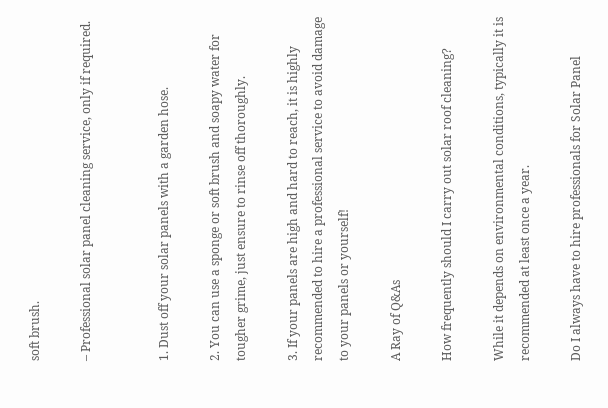soft brush.

– Professional solar panel cleaning service, only if required.


1. Dust off your solar panels with a garden hose.

2. You can use a sponge or soft brush and soapy water for tougher grime, just ensure to rinse off thoroughly.

3. If your panels are high and hard to reach, it is highly recommended to hire a professional service to avoid damage to your panels or yourself!

A Ray of Q&As

How frequently should I carry out solar roof cleaning?

While it depends on environmental conditions, typically it is recommended at least once a year.

Do I always have to hire professionals for Solar Panel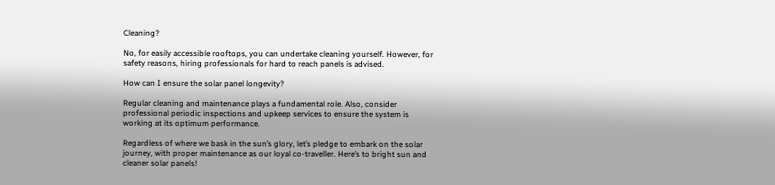Cleaning?

No, for easily accessible rooftops, you can undertake cleaning yourself. However, for safety reasons, hiring professionals for hard to reach panels is advised.

How can I ensure the solar panel longevity?

Regular cleaning and maintenance plays a fundamental role. Also, consider professional periodic inspections and upkeep services to ensure the system is working at its optimum performance.

Regardless of where we bask in the sun’s glory, let’s pledge to embark on the solar journey, with proper maintenance as our loyal co-traveller. Here’s to bright sun and cleaner solar panels!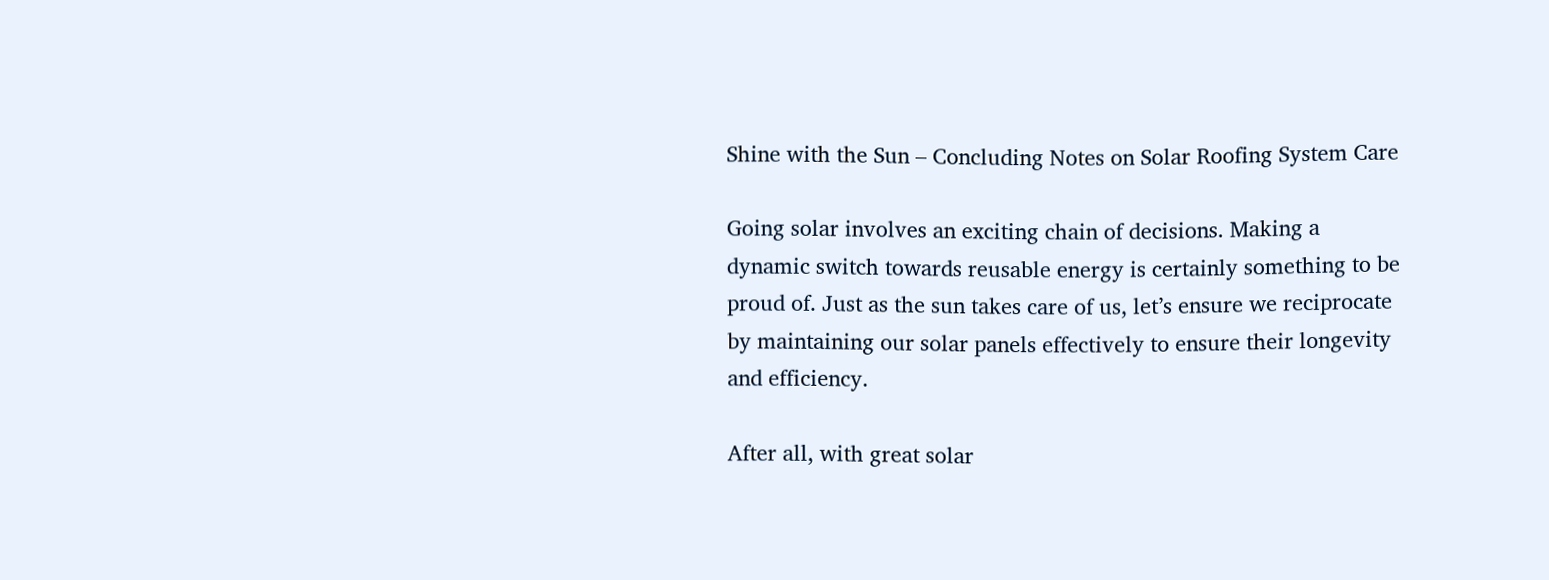Shine with the Sun – Concluding Notes on Solar Roofing System Care

Going solar involves an exciting chain of decisions. Making a dynamic switch towards reusable energy is certainly something to be proud of. Just as the sun takes care of us, let’s ensure we reciprocate by maintaining our solar panels effectively to ensure their longevity and efficiency.

After all, with great solar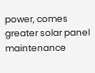power, comes greater solar panel maintenance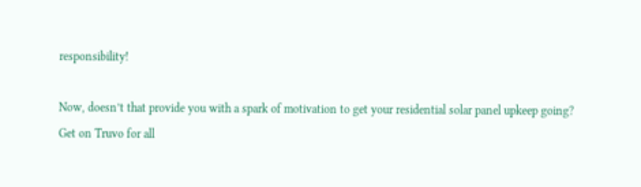responsibility!

Now, doesn’t that provide you with a spark of motivation to get your residential solar panel upkeep going?
Get on Truvo for all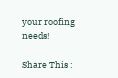your roofing needs!

Share This :